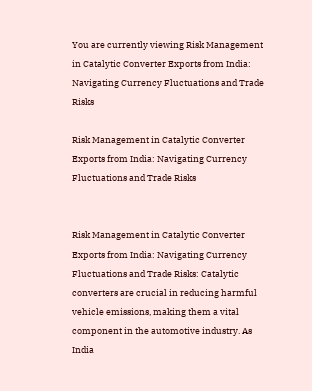You are currently viewing Risk Management in Catalytic Converter Exports from India: Navigating Currency Fluctuations and Trade Risks

Risk Management in Catalytic Converter Exports from India: Navigating Currency Fluctuations and Trade Risks


Risk Management in Catalytic Converter Exports from India: Navigating Currency Fluctuations and Trade Risks: Catalytic converters are crucial in reducing harmful vehicle emissions, making them a vital component in the automotive industry. As India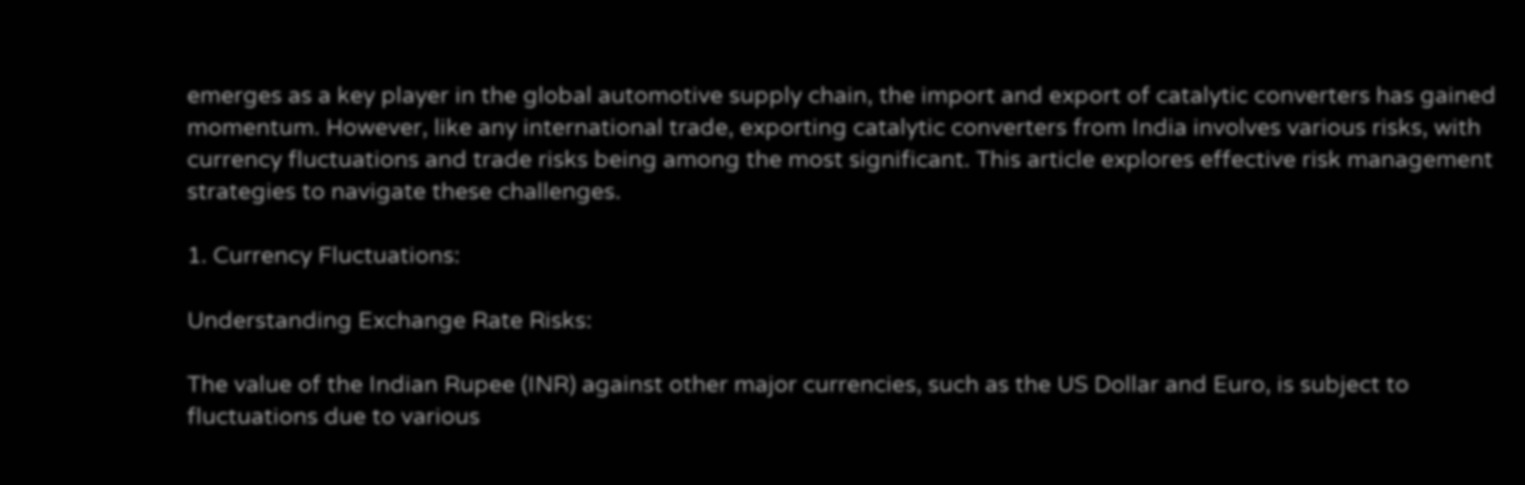emerges as a key player in the global automotive supply chain, the import and export of catalytic converters has gained momentum. However, like any international trade, exporting catalytic converters from India involves various risks, with currency fluctuations and trade risks being among the most significant. This article explores effective risk management strategies to navigate these challenges.

1. Currency Fluctuations:

Understanding Exchange Rate Risks:

The value of the Indian Rupee (INR) against other major currencies, such as the US Dollar and Euro, is subject to fluctuations due to various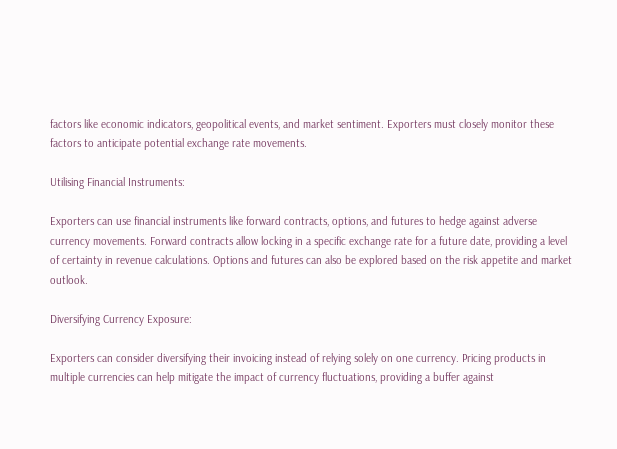factors like economic indicators, geopolitical events, and market sentiment. Exporters must closely monitor these factors to anticipate potential exchange rate movements.

Utilising Financial Instruments:

Exporters can use financial instruments like forward contracts, options, and futures to hedge against adverse currency movements. Forward contracts allow locking in a specific exchange rate for a future date, providing a level of certainty in revenue calculations. Options and futures can also be explored based on the risk appetite and market outlook.

Diversifying Currency Exposure:

Exporters can consider diversifying their invoicing instead of relying solely on one currency. Pricing products in multiple currencies can help mitigate the impact of currency fluctuations, providing a buffer against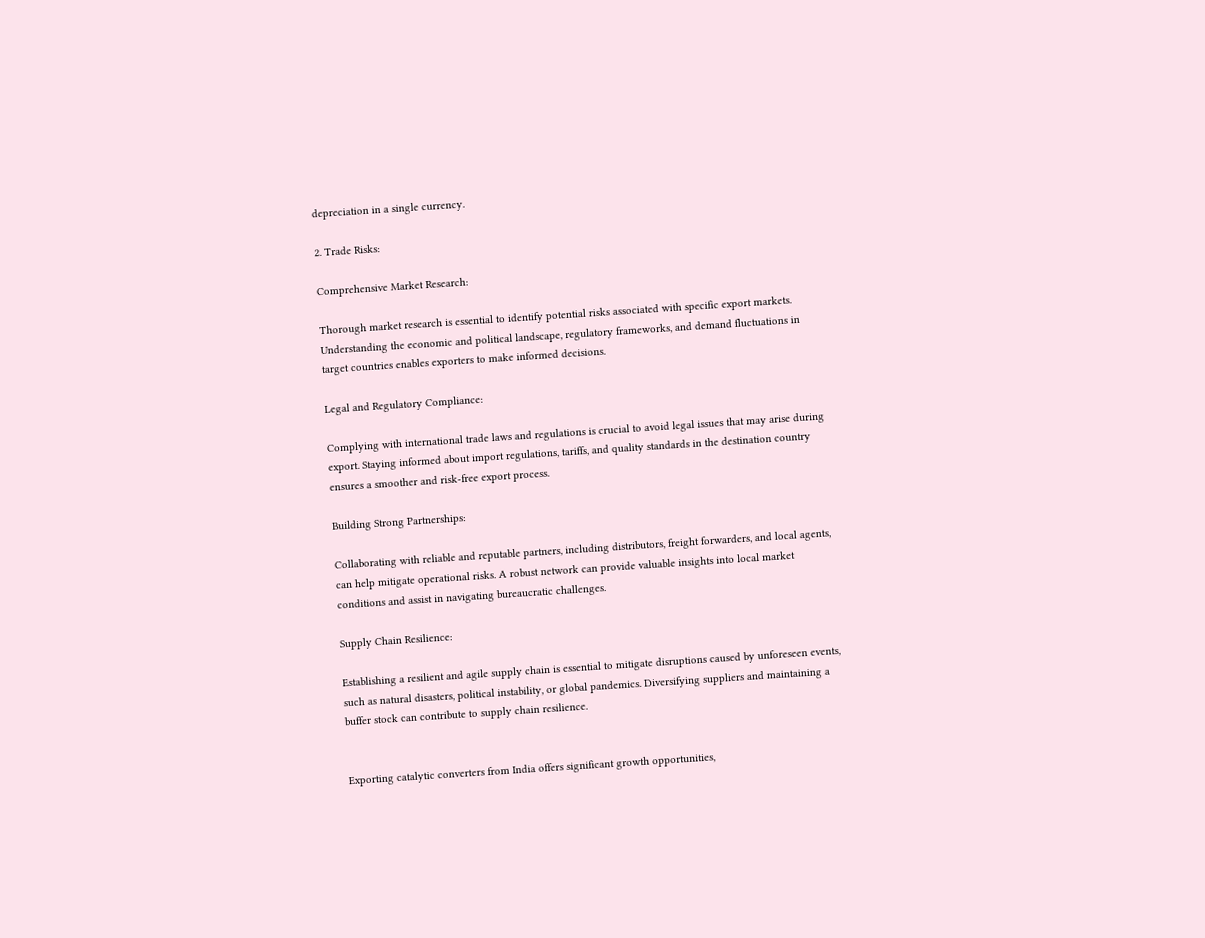depreciation in a single currency.

2. Trade Risks:

Comprehensive Market Research:

Thorough market research is essential to identify potential risks associated with specific export markets. Understanding the economic and political landscape, regulatory frameworks, and demand fluctuations in target countries enables exporters to make informed decisions.

Legal and Regulatory Compliance:

Complying with international trade laws and regulations is crucial to avoid legal issues that may arise during export. Staying informed about import regulations, tariffs, and quality standards in the destination country ensures a smoother and risk-free export process.

Building Strong Partnerships:

Collaborating with reliable and reputable partners, including distributors, freight forwarders, and local agents, can help mitigate operational risks. A robust network can provide valuable insights into local market conditions and assist in navigating bureaucratic challenges.

Supply Chain Resilience:

Establishing a resilient and agile supply chain is essential to mitigate disruptions caused by unforeseen events, such as natural disasters, political instability, or global pandemics. Diversifying suppliers and maintaining a buffer stock can contribute to supply chain resilience.


Exporting catalytic converters from India offers significant growth opportunities,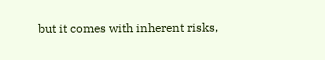but it comes with inherent risks,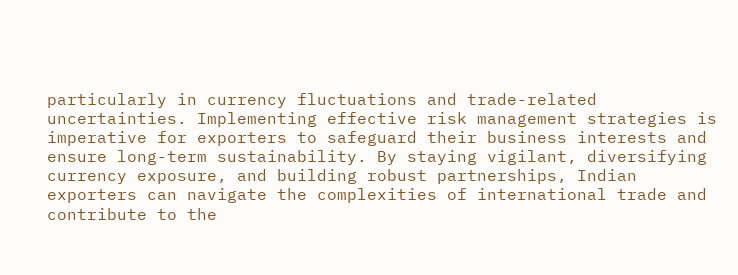particularly in currency fluctuations and trade-related uncertainties. Implementing effective risk management strategies is imperative for exporters to safeguard their business interests and ensure long-term sustainability. By staying vigilant, diversifying currency exposure, and building robust partnerships, Indian exporters can navigate the complexities of international trade and contribute to the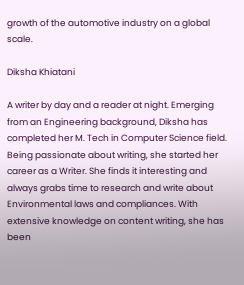growth of the automotive industry on a global scale.

Diksha Khiatani

A writer by day and a reader at night. Emerging from an Engineering background, Diksha has completed her M. Tech in Computer Science field. Being passionate about writing, she started her career as a Writer. She finds it interesting and always grabs time to research and write about Environmental laws and compliances. With extensive knowledge on content writing, she has been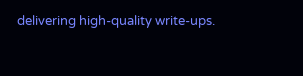delivering high-quality write-ups.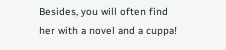Besides, you will often find her with a novel and a cuppa!